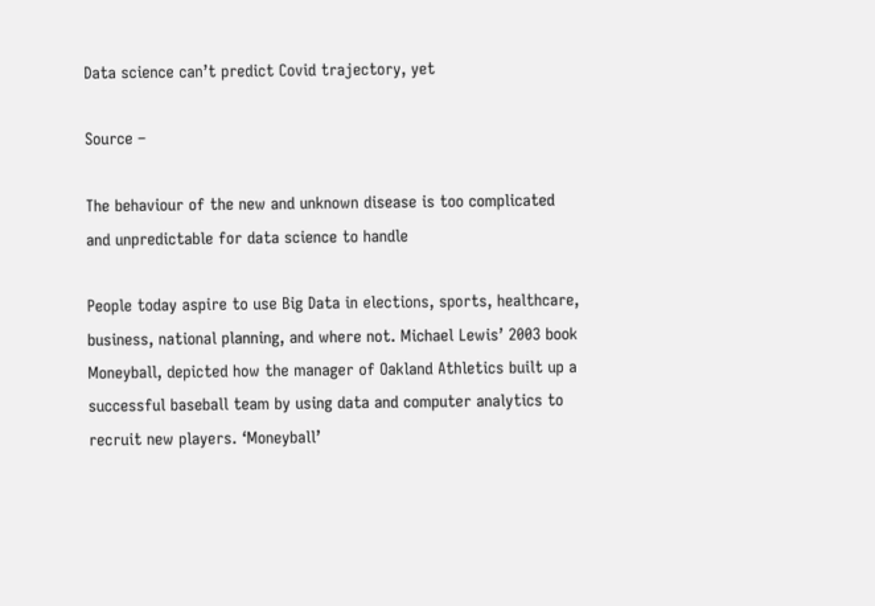Data science can’t predict Covid trajectory, yet

Source –

The behaviour of the new and unknown disease is too complicated and unpredictable for data science to handle

People today aspire to use Big Data in elections, sports, healthcare, business, national planning, and where not. Michael Lewis’ 2003 book Moneyball, depicted how the manager of Oakland Athletics built up a successful baseball team by using data and computer analytics to recruit new players. ‘Moneyball’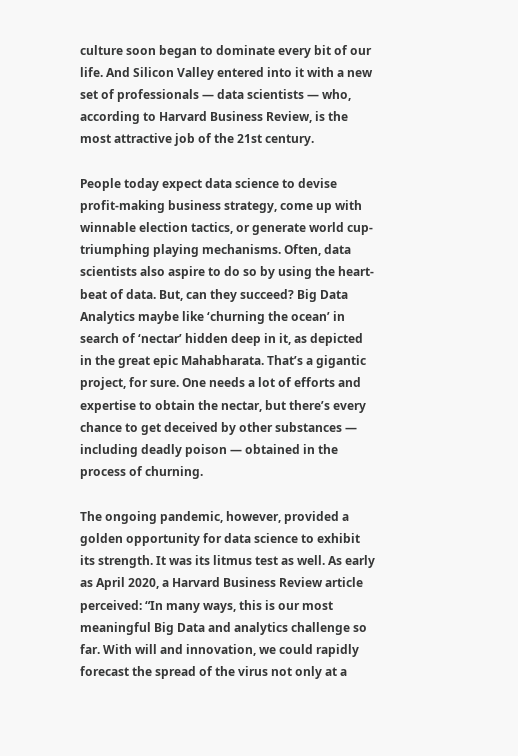culture soon began to dominate every bit of our life. And Silicon Valley entered into it with a new set of professionals — data scientists — who, according to Harvard Business Review, is the most attractive job of the 21st century.

People today expect data science to devise profit-making business strategy, come up with winnable election tactics, or generate world cup-triumphing playing mechanisms. Often, data scientists also aspire to do so by using the heart-beat of data. But, can they succeed? Big Data Analytics maybe like ‘churning the ocean’ in search of ‘nectar’ hidden deep in it, as depicted in the great epic Mahabharata. That’s a gigantic project, for sure. One needs a lot of efforts and expertise to obtain the nectar, but there’s every chance to get deceived by other substances — including deadly poison — obtained in the process of churning.

The ongoing pandemic, however, provided a golden opportunity for data science to exhibit its strength. It was its litmus test as well. As early as April 2020, a Harvard Business Review article perceived: “In many ways, this is our most meaningful Big Data and analytics challenge so far. With will and innovation, we could rapidly forecast the spread of the virus not only at a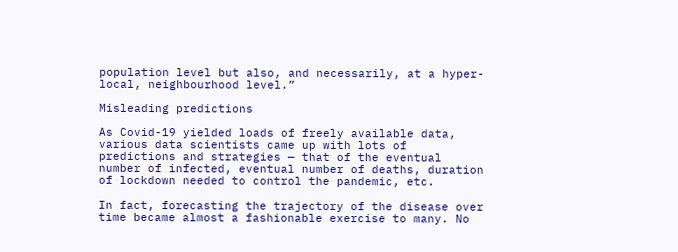population level but also, and necessarily, at a hyper-local, neighbourhood level.”

Misleading predictions

As Covid-19 yielded loads of freely available data, various data scientists came up with lots of predictions and strategies — that of the eventual number of infected, eventual number of deaths, duration of lockdown needed to control the pandemic, etc.

In fact, forecasting the trajectory of the disease over time became almost a fashionable exercise to many. No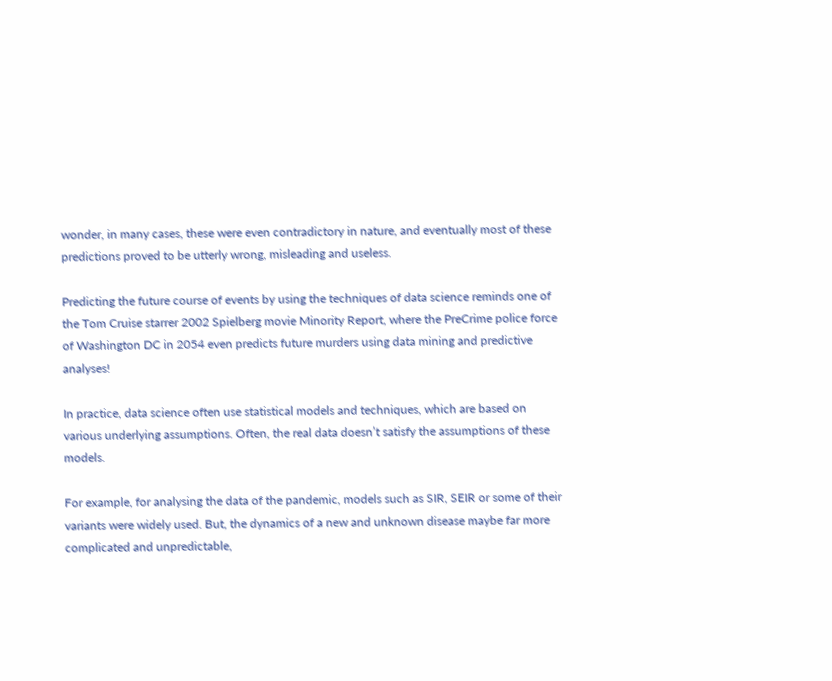wonder, in many cases, these were even contradictory in nature, and eventually most of these predictions proved to be utterly wrong, misleading and useless.

Predicting the future course of events by using the techniques of data science reminds one of the Tom Cruise starrer 2002 Spielberg movie Minority Report, where the PreCrime police force of Washington DC in 2054 even predicts future murders using data mining and predictive analyses!

In practice, data science often use statistical models and techniques, which are based on various underlying assumptions. Often, the real data doesn’t satisfy the assumptions of these models.

For example, for analysing the data of the pandemic, models such as SIR, SEIR or some of their variants were widely used. But, the dynamics of a new and unknown disease maybe far more complicated and unpredictable,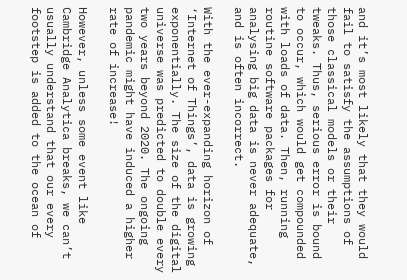and it’s most likely that they would fail to satisfy the assumptions of those classical models or their tweaks. Thus, serious error is bound to occur, which would get compounded with loads of data. Then, running routine software packages for analysing big data is never adequate, and is often incorrect.

With the ever-expanding horizon of ‘Internet of Things’, data is growing exponentially. The size of the digital universe was predicted to double every two years beyond 2020. The ongoing pandemic might have induced a higher rate of increase!

However, unless some event like Cambridge Analytica breaks, we can’t usually understand that our every footstep is added to the ocean of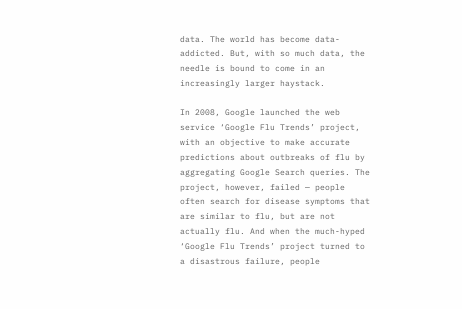data. The world has become data-addicted. But, with so much data, the needle is bound to come in an increasingly larger haystack.

In 2008, Google launched the web service ‘Google Flu Trends’ project, with an objective to make accurate predictions about outbreaks of flu by aggregating Google Search queries. The project, however, failed — people often search for disease symptoms that are similar to flu, but are not actually flu. And when the much-hyped ‘Google Flu Trends’ project turned to a disastrous failure, people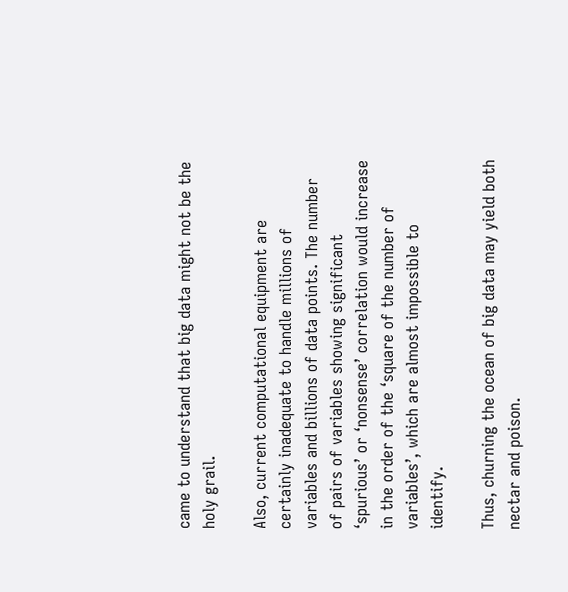came to understand that big data might not be the holy grail.

Also, current computational equipment are certainly inadequate to handle millions of variables and billions of data points. The number of pairs of variables showing significant ‘spurious’ or ‘nonsense’ correlation would increase in the order of the ‘square of the number of variables’, which are almost impossible to identify.

Thus, churning the ocean of big data may yield both nectar and poison.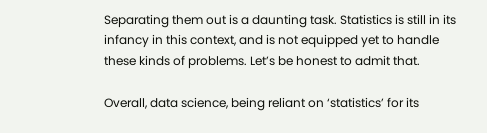Separating them out is a daunting task. Statistics is still in its infancy in this context, and is not equipped yet to handle these kinds of problems. Let’s be honest to admit that.

Overall, data science, being reliant on ‘statistics’ for its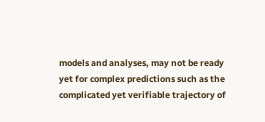models and analyses, may not be ready yet for complex predictions such as the complicated yet verifiable trajectory of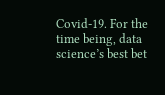Covid-19. For the time being, data science’s best bet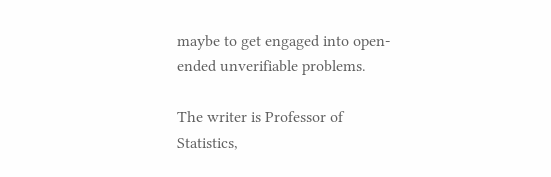maybe to get engaged into open-ended unverifiable problems.

The writer is Professor of Statistics,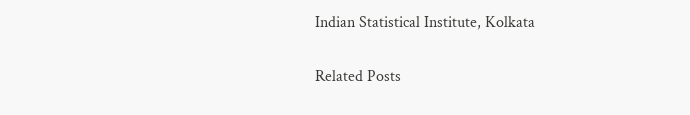Indian Statistical Institute, Kolkata

Related Posts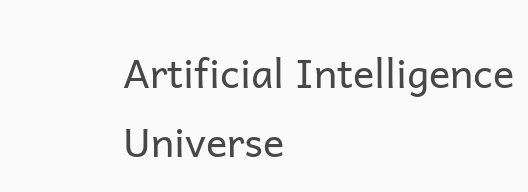Artificial Intelligence Universe